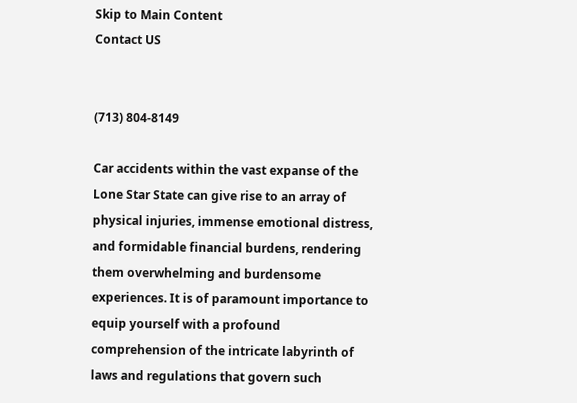Skip to Main Content
Contact US


(713) 804-8149

Car accidents within the vast expanse of the Lone Star State can give rise to an array of physical injuries, immense emotional distress, and formidable financial burdens, rendering them overwhelming and burdensome experiences. It is of paramount importance to equip yourself with a profound comprehension of the intricate labyrinth of laws and regulations that govern such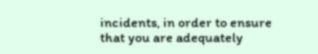incidents, in order to ensure that you are adequately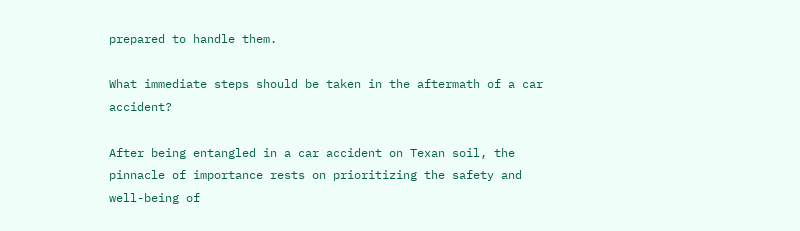prepared to handle them.

What immediate steps should be taken in the aftermath of a car accident?

After being entangled in a car accident on Texan soil, the pinnacle of importance rests on prioritizing the safety and well-being of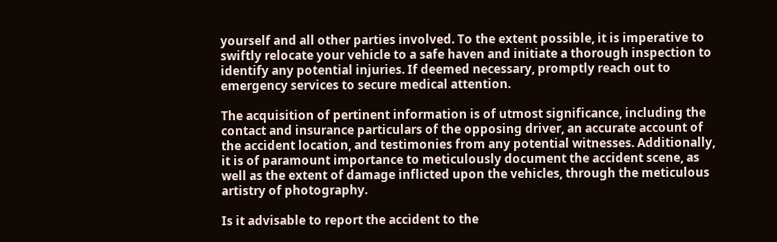yourself and all other parties involved. To the extent possible, it is imperative to swiftly relocate your vehicle to a safe haven and initiate a thorough inspection to identify any potential injuries. If deemed necessary, promptly reach out to emergency services to secure medical attention.

The acquisition of pertinent information is of utmost significance, including the contact and insurance particulars of the opposing driver, an accurate account of the accident location, and testimonies from any potential witnesses. Additionally, it is of paramount importance to meticulously document the accident scene, as well as the extent of damage inflicted upon the vehicles, through the meticulous artistry of photography.

Is it advisable to report the accident to the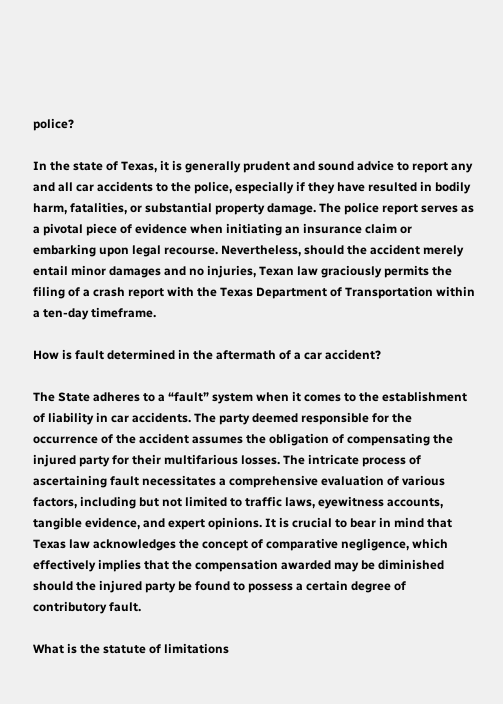police?

In the state of Texas, it is generally prudent and sound advice to report any and all car accidents to the police, especially if they have resulted in bodily harm, fatalities, or substantial property damage. The police report serves as a pivotal piece of evidence when initiating an insurance claim or embarking upon legal recourse. Nevertheless, should the accident merely entail minor damages and no injuries, Texan law graciously permits the filing of a crash report with the Texas Department of Transportation within a ten-day timeframe.

How is fault determined in the aftermath of a car accident?

The State adheres to a “fault” system when it comes to the establishment of liability in car accidents. The party deemed responsible for the occurrence of the accident assumes the obligation of compensating the injured party for their multifarious losses. The intricate process of ascertaining fault necessitates a comprehensive evaluation of various factors, including but not limited to traffic laws, eyewitness accounts, tangible evidence, and expert opinions. It is crucial to bear in mind that Texas law acknowledges the concept of comparative negligence, which effectively implies that the compensation awarded may be diminished should the injured party be found to possess a certain degree of contributory fault.

What is the statute of limitations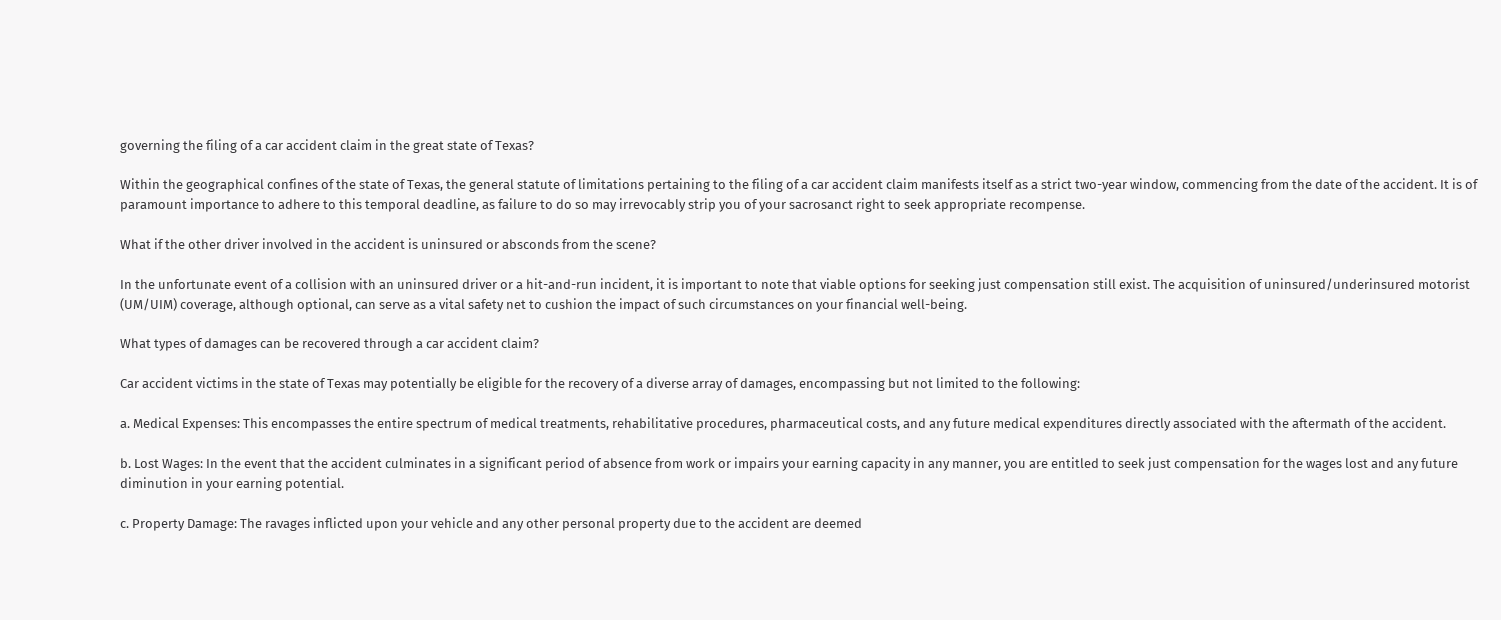governing the filing of a car accident claim in the great state of Texas?

Within the geographical confines of the state of Texas, the general statute of limitations pertaining to the filing of a car accident claim manifests itself as a strict two-year window, commencing from the date of the accident. It is of paramount importance to adhere to this temporal deadline, as failure to do so may irrevocably strip you of your sacrosanct right to seek appropriate recompense.

What if the other driver involved in the accident is uninsured or absconds from the scene?

In the unfortunate event of a collision with an uninsured driver or a hit-and-run incident, it is important to note that viable options for seeking just compensation still exist. The acquisition of uninsured/underinsured motorist (UM/UIM) coverage, although optional, can serve as a vital safety net to cushion the impact of such circumstances on your financial well-being.

What types of damages can be recovered through a car accident claim?

Car accident victims in the state of Texas may potentially be eligible for the recovery of a diverse array of damages, encompassing but not limited to the following:

a. Medical Expenses: This encompasses the entire spectrum of medical treatments, rehabilitative procedures, pharmaceutical costs, and any future medical expenditures directly associated with the aftermath of the accident.

b. Lost Wages: In the event that the accident culminates in a significant period of absence from work or impairs your earning capacity in any manner, you are entitled to seek just compensation for the wages lost and any future diminution in your earning potential.

c. Property Damage: The ravages inflicted upon your vehicle and any other personal property due to the accident are deemed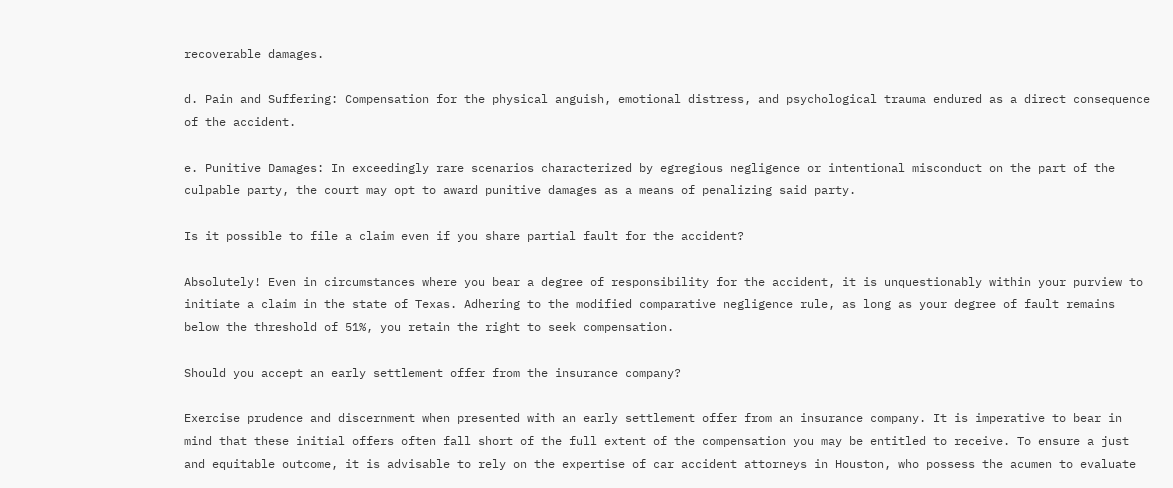recoverable damages.

d. Pain and Suffering: Compensation for the physical anguish, emotional distress, and psychological trauma endured as a direct consequence of the accident.

e. Punitive Damages: In exceedingly rare scenarios characterized by egregious negligence or intentional misconduct on the part of the culpable party, the court may opt to award punitive damages as a means of penalizing said party.

Is it possible to file a claim even if you share partial fault for the accident?

Absolutely! Even in circumstances where you bear a degree of responsibility for the accident, it is unquestionably within your purview to initiate a claim in the state of Texas. Adhering to the modified comparative negligence rule, as long as your degree of fault remains below the threshold of 51%, you retain the right to seek compensation.

Should you accept an early settlement offer from the insurance company?

Exercise prudence and discernment when presented with an early settlement offer from an insurance company. It is imperative to bear in mind that these initial offers often fall short of the full extent of the compensation you may be entitled to receive. To ensure a just and equitable outcome, it is advisable to rely on the expertise of car accident attorneys in Houston, who possess the acumen to evaluate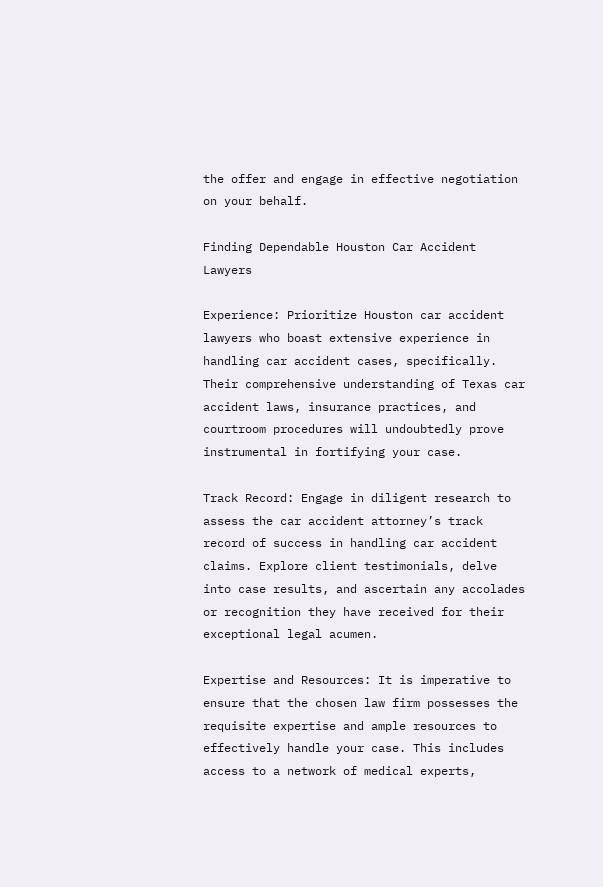the offer and engage in effective negotiation on your behalf.

Finding Dependable Houston Car Accident Lawyers

Experience: Prioritize Houston car accident lawyers who boast extensive experience in handling car accident cases, specifically. Their comprehensive understanding of Texas car accident laws, insurance practices, and courtroom procedures will undoubtedly prove instrumental in fortifying your case.

Track Record: Engage in diligent research to assess the car accident attorney’s track record of success in handling car accident claims. Explore client testimonials, delve into case results, and ascertain any accolades or recognition they have received for their exceptional legal acumen.

Expertise and Resources: It is imperative to ensure that the chosen law firm possesses the requisite expertise and ample resources to effectively handle your case. This includes access to a network of medical experts,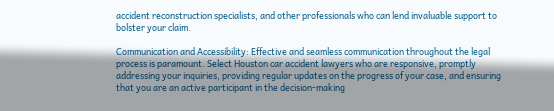accident reconstruction specialists, and other professionals who can lend invaluable support to bolster your claim.

Communication and Accessibility: Effective and seamless communication throughout the legal process is paramount. Select Houston car accident lawyers who are responsive, promptly addressing your inquiries, providing regular updates on the progress of your case, and ensuring that you are an active participant in the decision-making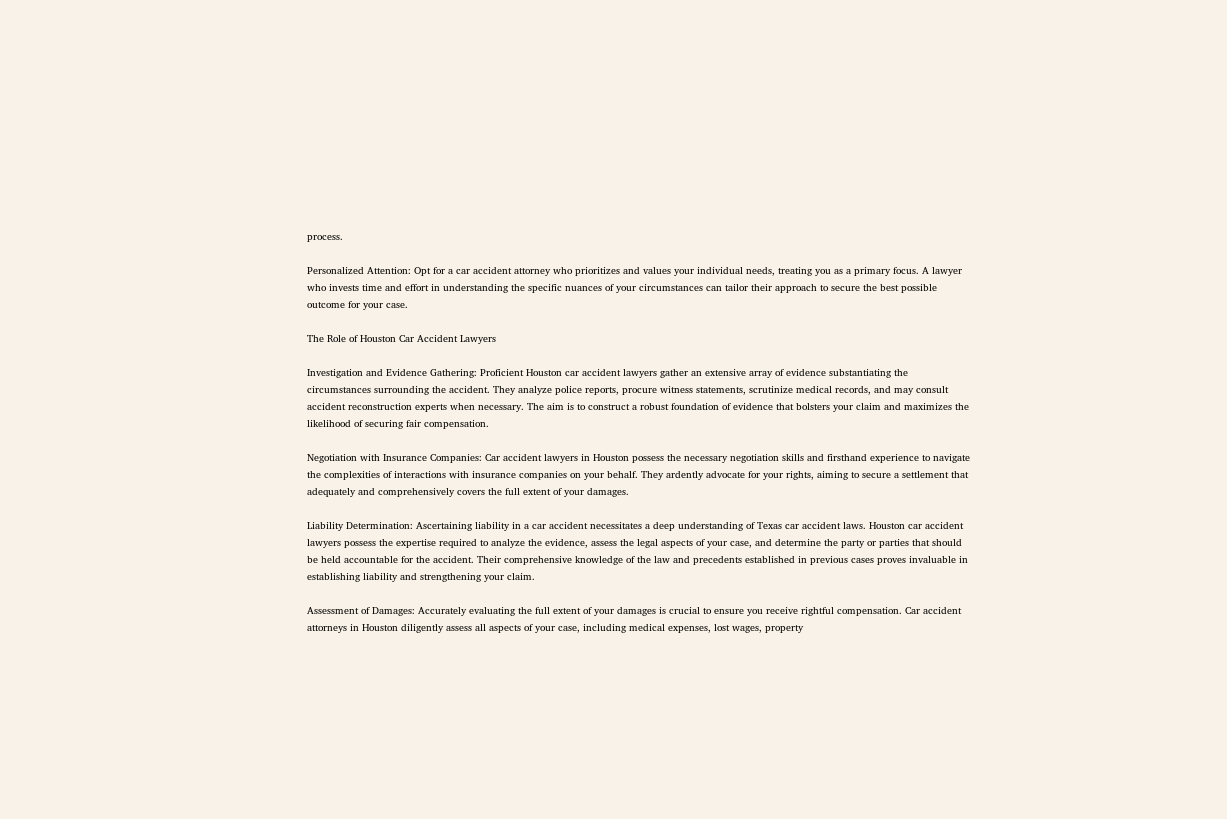process.

Personalized Attention: Opt for a car accident attorney who prioritizes and values your individual needs, treating you as a primary focus. A lawyer who invests time and effort in understanding the specific nuances of your circumstances can tailor their approach to secure the best possible outcome for your case.

The Role of Houston Car Accident Lawyers

Investigation and Evidence Gathering: Proficient Houston car accident lawyers gather an extensive array of evidence substantiating the circumstances surrounding the accident. They analyze police reports, procure witness statements, scrutinize medical records, and may consult accident reconstruction experts when necessary. The aim is to construct a robust foundation of evidence that bolsters your claim and maximizes the likelihood of securing fair compensation.

Negotiation with Insurance Companies: Car accident lawyers in Houston possess the necessary negotiation skills and firsthand experience to navigate the complexities of interactions with insurance companies on your behalf. They ardently advocate for your rights, aiming to secure a settlement that adequately and comprehensively covers the full extent of your damages.

Liability Determination: Ascertaining liability in a car accident necessitates a deep understanding of Texas car accident laws. Houston car accident lawyers possess the expertise required to analyze the evidence, assess the legal aspects of your case, and determine the party or parties that should be held accountable for the accident. Their comprehensive knowledge of the law and precedents established in previous cases proves invaluable in establishing liability and strengthening your claim.

Assessment of Damages: Accurately evaluating the full extent of your damages is crucial to ensure you receive rightful compensation. Car accident attorneys in Houston diligently assess all aspects of your case, including medical expenses, lost wages, property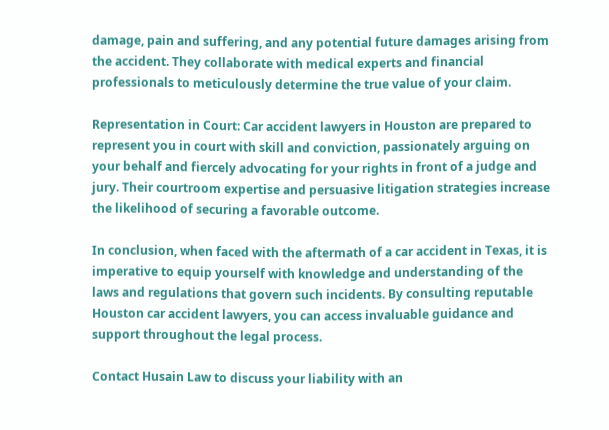damage, pain and suffering, and any potential future damages arising from the accident. They collaborate with medical experts and financial professionals to meticulously determine the true value of your claim.

Representation in Court: Car accident lawyers in Houston are prepared to represent you in court with skill and conviction, passionately arguing on your behalf and fiercely advocating for your rights in front of a judge and jury. Their courtroom expertise and persuasive litigation strategies increase the likelihood of securing a favorable outcome.

In conclusion, when faced with the aftermath of a car accident in Texas, it is imperative to equip yourself with knowledge and understanding of the laws and regulations that govern such incidents. By consulting reputable Houston car accident lawyers, you can access invaluable guidance and support throughout the legal process.

Contact Husain Law to discuss your liability with an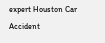expert Houston Car Accident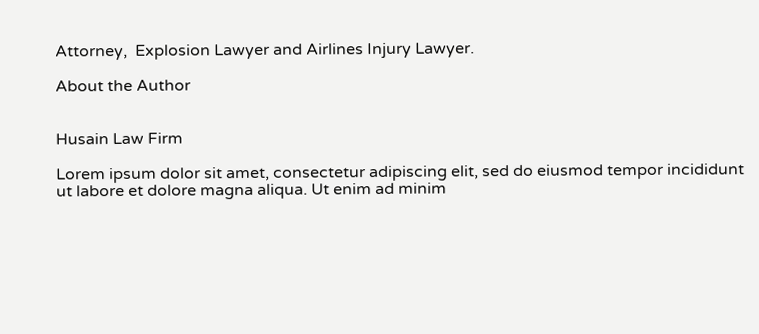Attorney,  Explosion Lawyer and Airlines Injury Lawyer.

About the Author


Husain Law Firm

Lorem ipsum dolor sit amet, consectetur adipiscing elit, sed do eiusmod tempor incididunt ut labore et dolore magna aliqua. Ut enim ad minim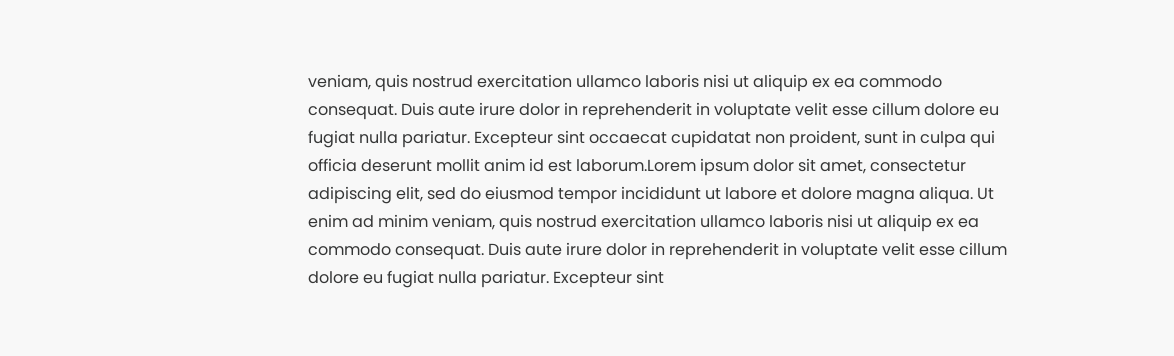veniam, quis nostrud exercitation ullamco laboris nisi ut aliquip ex ea commodo consequat. Duis aute irure dolor in reprehenderit in voluptate velit esse cillum dolore eu fugiat nulla pariatur. Excepteur sint occaecat cupidatat non proident, sunt in culpa qui officia deserunt mollit anim id est laborum.Lorem ipsum dolor sit amet, consectetur adipiscing elit, sed do eiusmod tempor incididunt ut labore et dolore magna aliqua. Ut enim ad minim veniam, quis nostrud exercitation ullamco laboris nisi ut aliquip ex ea commodo consequat. Duis aute irure dolor in reprehenderit in voluptate velit esse cillum dolore eu fugiat nulla pariatur. Excepteur sint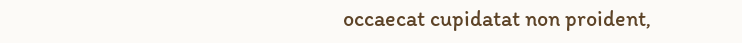occaecat cupidatat non proident,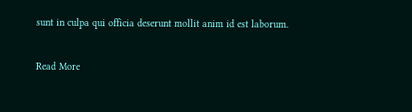sunt in culpa qui officia deserunt mollit anim id est laborum.

Read More